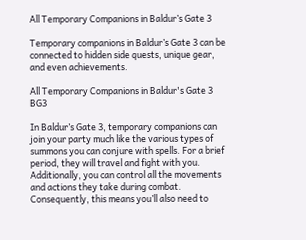All Temporary Companions in Baldur’s Gate 3

Temporary companions in Baldur’s Gate 3 can be connected to hidden side quests, unique gear, and even achievements.

All Temporary Companions in Baldur's Gate 3 BG3

In Baldur’s Gate 3, temporary companions can join your party much like the various types of summons you can conjure with spells. For a brief period, they will travel and fight with you. Additionally, you can control all the movements and actions they take during combat. Consequently, this means you’ll also need to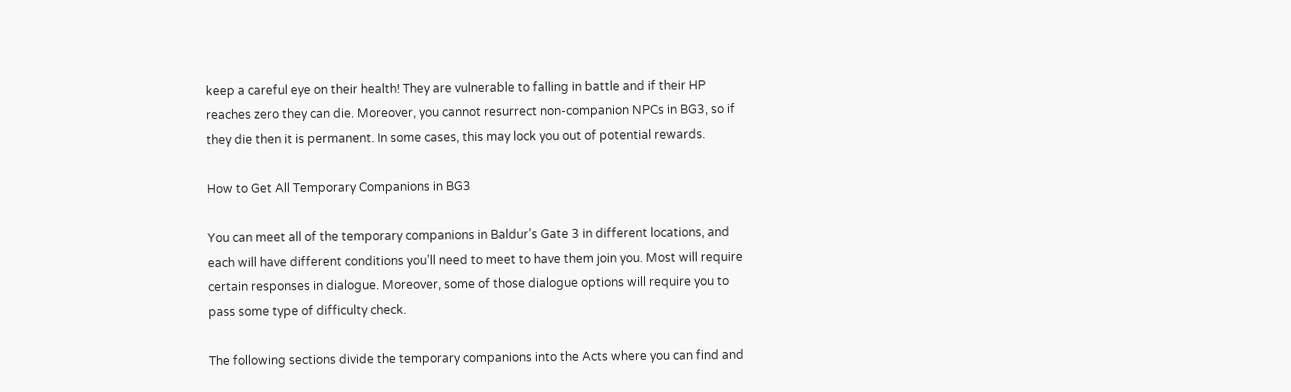keep a careful eye on their health! They are vulnerable to falling in battle and if their HP reaches zero they can die. Moreover, you cannot resurrect non-companion NPCs in BG3, so if they die then it is permanent. In some cases, this may lock you out of potential rewards.

How to Get All Temporary Companions in BG3

You can meet all of the temporary companions in Baldur’s Gate 3 in different locations, and each will have different conditions you’ll need to meet to have them join you. Most will require certain responses in dialogue. Moreover, some of those dialogue options will require you to pass some type of difficulty check.

The following sections divide the temporary companions into the Acts where you can find and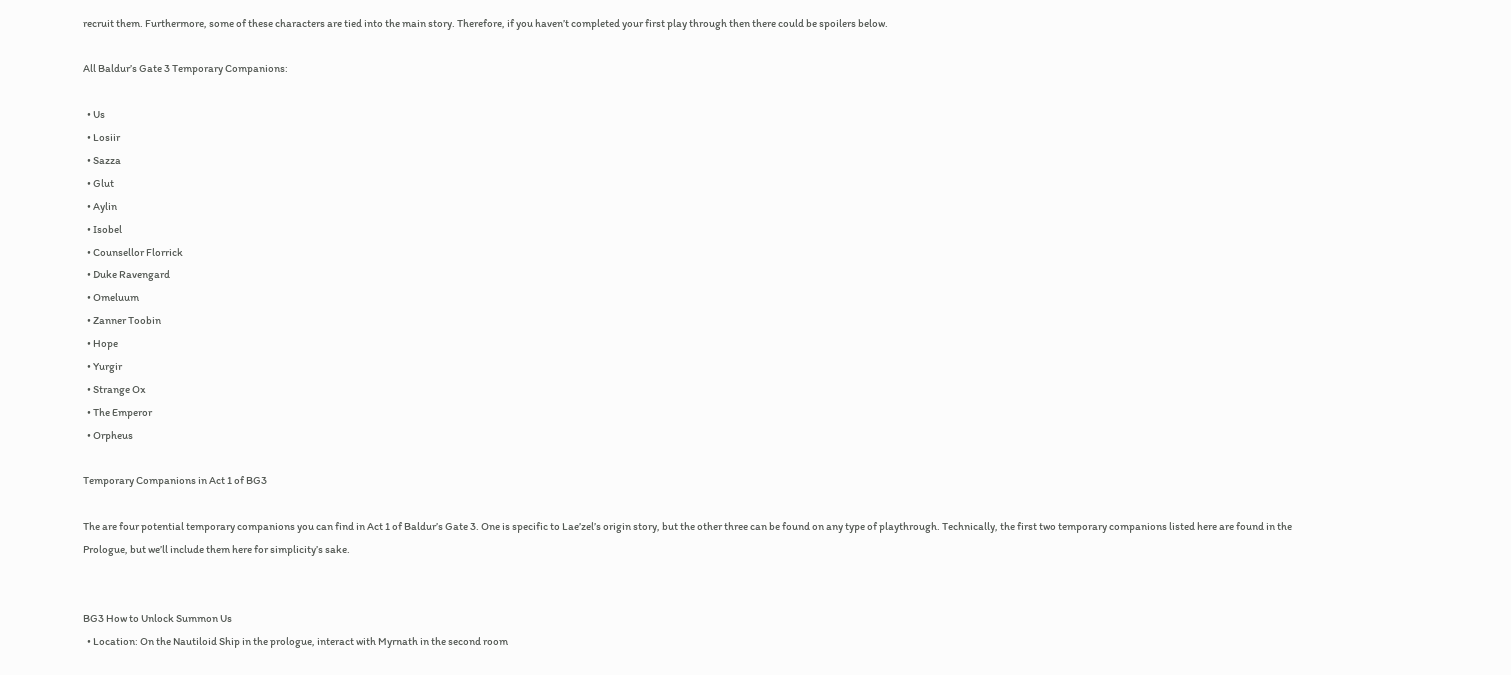recruit them. Furthermore, some of these characters are tied into the main story. Therefore, if you haven’t completed your first play through then there could be spoilers below.

All Baldur’s Gate 3 Temporary Companions:

  • Us
  • Losiir
  • Sazza
  • Glut
  • Aylin
  • Isobel
  • Counsellor Florrick
  • Duke Ravengard
  • Omeluum
  • Zanner Toobin
  • Hope
  • Yurgir
  • Strange Ox
  • The Emperor
  • Orpheus

Temporary Companions in Act 1 of BG3

The are four potential temporary companions you can find in Act 1 of Baldur’s Gate 3. One is specific to Lae’zel’s origin story, but the other three can be found on any type of playthrough. Technically, the first two temporary companions listed here are found in the Prologue, but we’ll include them here for simplicity’s sake.


BG3 How to Unlock Summon Us
  • Location: On the Nautiloid Ship in the prologue, interact with Myrnath in the second room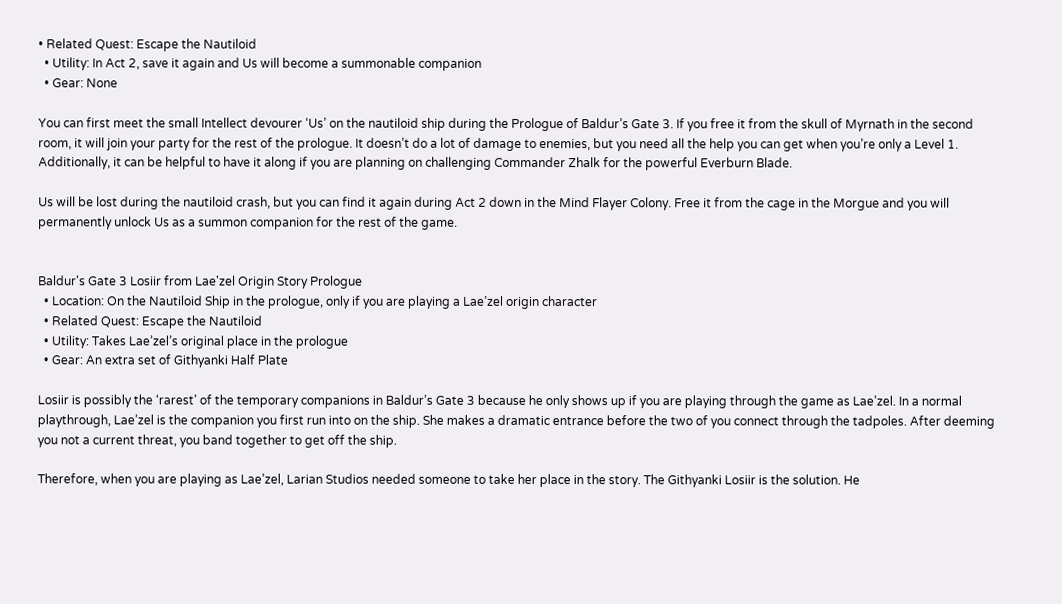• Related Quest: Escape the Nautiloid
  • Utility: In Act 2, save it again and Us will become a summonable companion
  • Gear: None

You can first meet the small Intellect devourer ‘Us’ on the nautiloid ship during the Prologue of Baldur’s Gate 3. If you free it from the skull of Myrnath in the second room, it will join your party for the rest of the prologue. It doesn’t do a lot of damage to enemies, but you need all the help you can get when you’re only a Level 1. Additionally, it can be helpful to have it along if you are planning on challenging Commander Zhalk for the powerful Everburn Blade.

Us will be lost during the nautiloid crash, but you can find it again during Act 2 down in the Mind Flayer Colony. Free it from the cage in the Morgue and you will permanently unlock Us as a summon companion for the rest of the game.


Baldur's Gate 3 Losiir from Lae'zel Origin Story Prologue
  • Location: On the Nautiloid Ship in the prologue, only if you are playing a Lae’zel origin character
  • Related Quest: Escape the Nautiloid
  • Utility: Takes Lae’zel’s original place in the prologue
  • Gear: An extra set of Githyanki Half Plate

Losiir is possibly the ‘rarest’ of the temporary companions in Baldur’s Gate 3 because he only shows up if you are playing through the game as Lae’zel. In a normal playthrough, Lae’zel is the companion you first run into on the ship. She makes a dramatic entrance before the two of you connect through the tadpoles. After deeming you not a current threat, you band together to get off the ship.

Therefore, when you are playing as Lae’zel, Larian Studios needed someone to take her place in the story. The Githyanki Losiir is the solution. He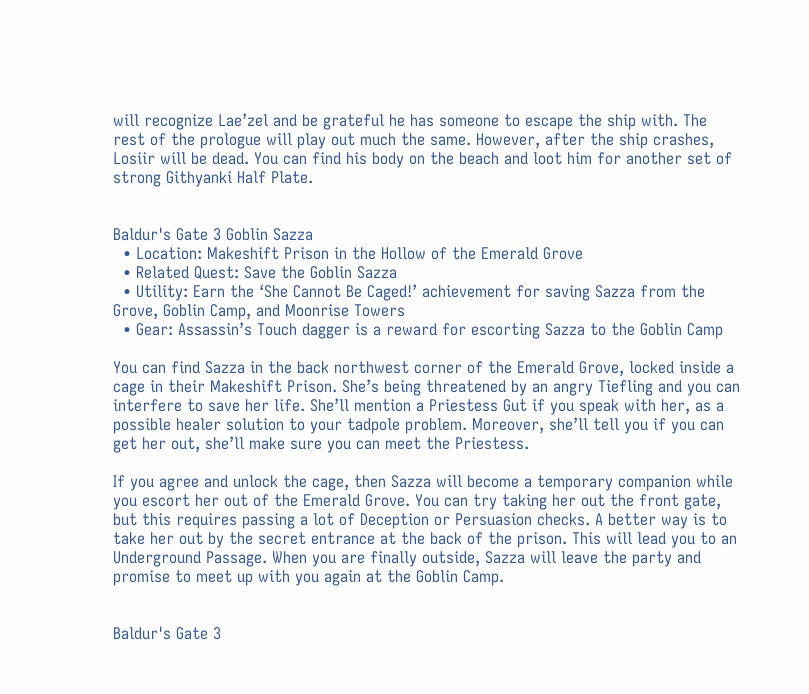will recognize Lae’zel and be grateful he has someone to escape the ship with. The rest of the prologue will play out much the same. However, after the ship crashes, Losiir will be dead. You can find his body on the beach and loot him for another set of strong Githyanki Half Plate.


Baldur's Gate 3 Goblin Sazza
  • Location: Makeshift Prison in the Hollow of the Emerald Grove
  • Related Quest: Save the Goblin Sazza
  • Utility: Earn the ‘She Cannot Be Caged!’ achievement for saving Sazza from the Grove, Goblin Camp, and Moonrise Towers
  • Gear: Assassin’s Touch dagger is a reward for escorting Sazza to the Goblin Camp

You can find Sazza in the back northwest corner of the Emerald Grove, locked inside a cage in their Makeshift Prison. She’s being threatened by an angry Tiefling and you can interfere to save her life. She’ll mention a Priestess Gut if you speak with her, as a possible healer solution to your tadpole problem. Moreover, she’ll tell you if you can get her out, she’ll make sure you can meet the Priestess.

If you agree and unlock the cage, then Sazza will become a temporary companion while you escort her out of the Emerald Grove. You can try taking her out the front gate, but this requires passing a lot of Deception or Persuasion checks. A better way is to take her out by the secret entrance at the back of the prison. This will lead you to an Underground Passage. When you are finally outside, Sazza will leave the party and promise to meet up with you again at the Goblin Camp.


Baldur's Gate 3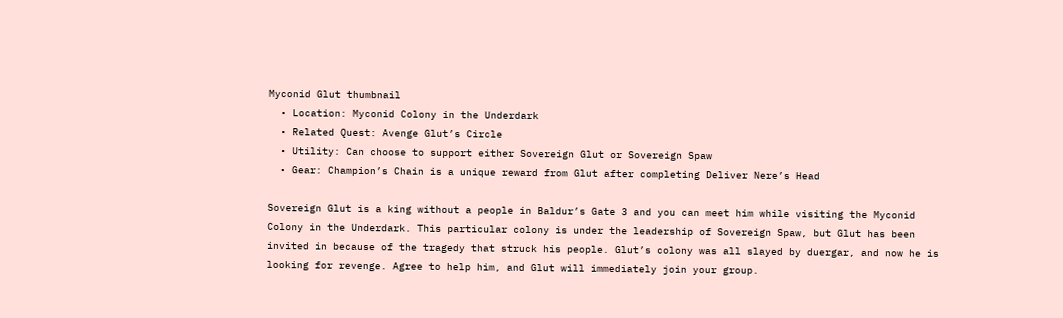Myconid Glut thumbnail
  • Location: Myconid Colony in the Underdark
  • Related Quest: Avenge Glut’s Circle
  • Utility: Can choose to support either Sovereign Glut or Sovereign Spaw
  • Gear: Champion’s Chain is a unique reward from Glut after completing Deliver Nere’s Head

Sovereign Glut is a king without a people in Baldur’s Gate 3 and you can meet him while visiting the Myconid Colony in the Underdark. This particular colony is under the leadership of Sovereign Spaw, but Glut has been invited in because of the tragedy that struck his people. Glut’s colony was all slayed by duergar, and now he is looking for revenge. Agree to help him, and Glut will immediately join your group.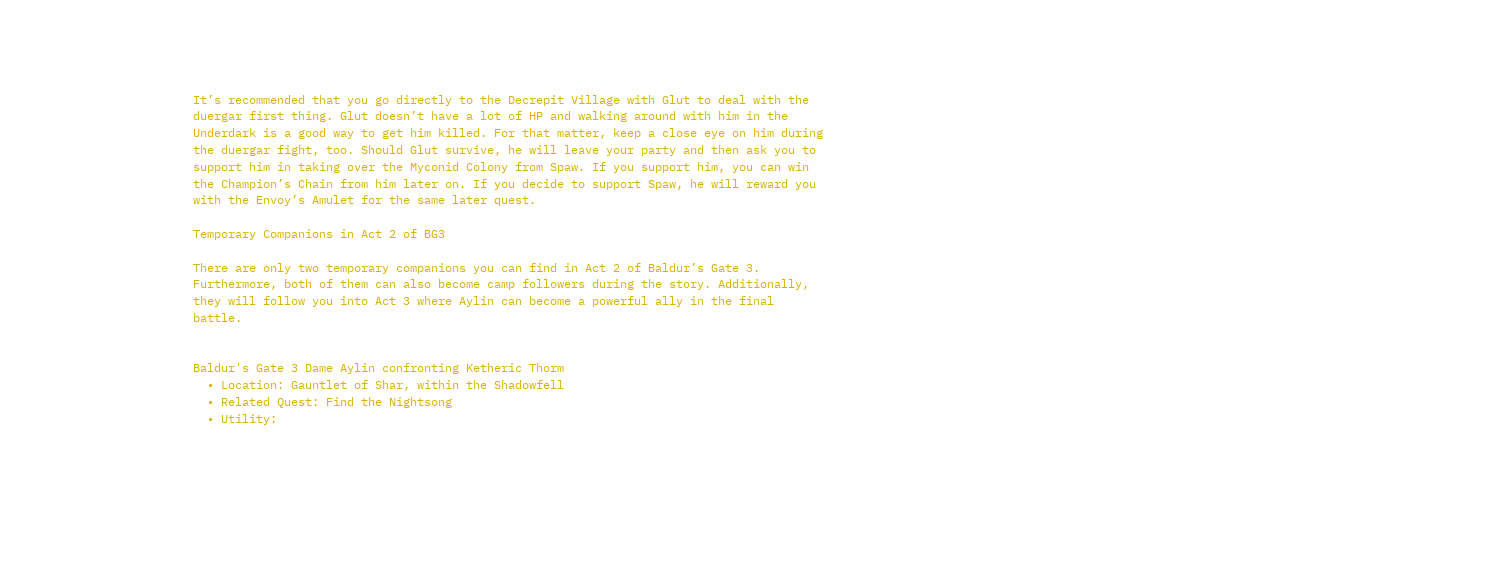It’s recommended that you go directly to the Decrepit Village with Glut to deal with the duergar first thing. Glut doesn’t have a lot of HP and walking around with him in the Underdark is a good way to get him killed. For that matter, keep a close eye on him during the duergar fight, too. Should Glut survive, he will leave your party and then ask you to support him in taking over the Myconid Colony from Spaw. If you support him, you can win the Champion’s Chain from him later on. If you decide to support Spaw, he will reward you with the Envoy’s Amulet for the same later quest.

Temporary Companions in Act 2 of BG3

There are only two temporary companions you can find in Act 2 of Baldur’s Gate 3. Furthermore, both of them can also become camp followers during the story. Additionally, they will follow you into Act 3 where Aylin can become a powerful ally in the final battle.


Baldur's Gate 3 Dame Aylin confronting Ketheric Thorm
  • Location: Gauntlet of Shar, within the Shadowfell
  • Related Quest: Find the Nightsong
  • Utility: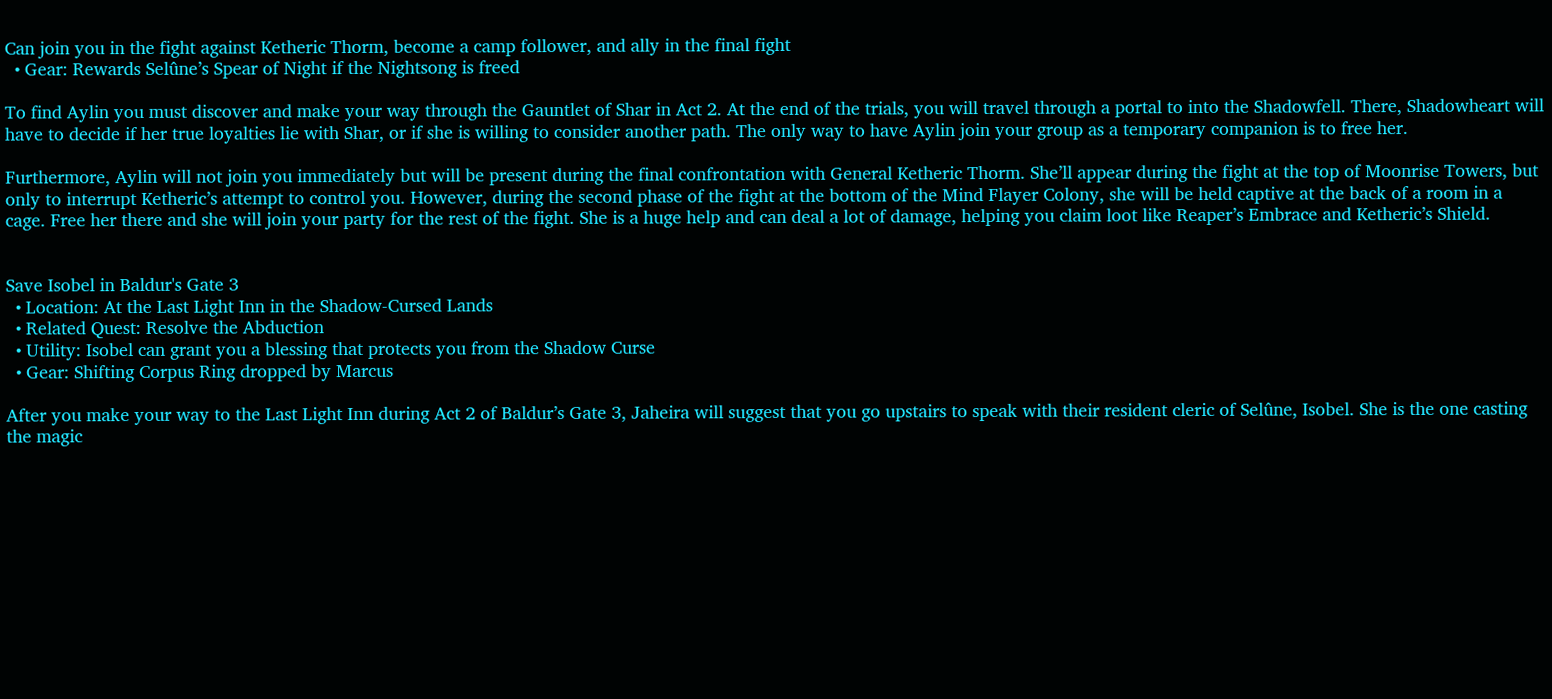Can join you in the fight against Ketheric Thorm, become a camp follower, and ally in the final fight
  • Gear: Rewards Selûne’s Spear of Night if the Nightsong is freed

To find Aylin you must discover and make your way through the Gauntlet of Shar in Act 2. At the end of the trials, you will travel through a portal to into the Shadowfell. There, Shadowheart will have to decide if her true loyalties lie with Shar, or if she is willing to consider another path. The only way to have Aylin join your group as a temporary companion is to free her.

Furthermore, Aylin will not join you immediately but will be present during the final confrontation with General Ketheric Thorm. She’ll appear during the fight at the top of Moonrise Towers, but only to interrupt Ketheric’s attempt to control you. However, during the second phase of the fight at the bottom of the Mind Flayer Colony, she will be held captive at the back of a room in a cage. Free her there and she will join your party for the rest of the fight. She is a huge help and can deal a lot of damage, helping you claim loot like Reaper’s Embrace and Ketheric’s Shield.


Save Isobel in Baldur's Gate 3
  • Location: At the Last Light Inn in the Shadow-Cursed Lands
  • Related Quest: Resolve the Abduction
  • Utility: Isobel can grant you a blessing that protects you from the Shadow Curse
  • Gear: Shifting Corpus Ring dropped by Marcus

After you make your way to the Last Light Inn during Act 2 of Baldur’s Gate 3, Jaheira will suggest that you go upstairs to speak with their resident cleric of Selûne, Isobel. She is the one casting the magic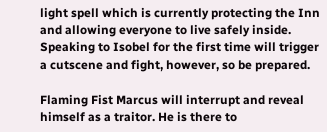light spell which is currently protecting the Inn and allowing everyone to live safely inside. Speaking to Isobel for the first time will trigger a cutscene and fight, however, so be prepared.

Flaming Fist Marcus will interrupt and reveal himself as a traitor. He is there to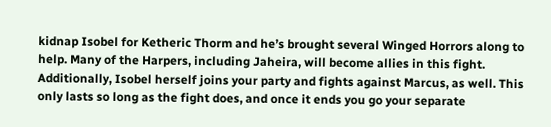kidnap Isobel for Ketheric Thorm and he’s brought several Winged Horrors along to help. Many of the Harpers, including Jaheira, will become allies in this fight. Additionally, Isobel herself joins your party and fights against Marcus, as well. This only lasts so long as the fight does, and once it ends you go your separate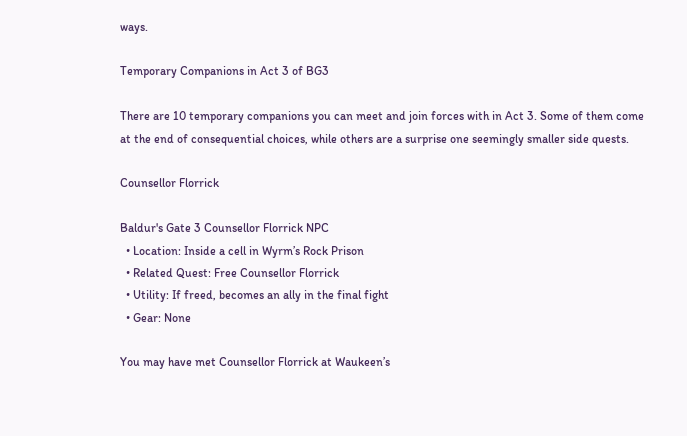ways.

Temporary Companions in Act 3 of BG3

There are 10 temporary companions you can meet and join forces with in Act 3. Some of them come at the end of consequential choices, while others are a surprise one seemingly smaller side quests.

Counsellor Florrick

Baldur's Gate 3 Counsellor Florrick NPC
  • Location: Inside a cell in Wyrm’s Rock Prison
  • Related Quest: Free Counsellor Florrick
  • Utility: If freed, becomes an ally in the final fight
  • Gear: None

You may have met Counsellor Florrick at Waukeen’s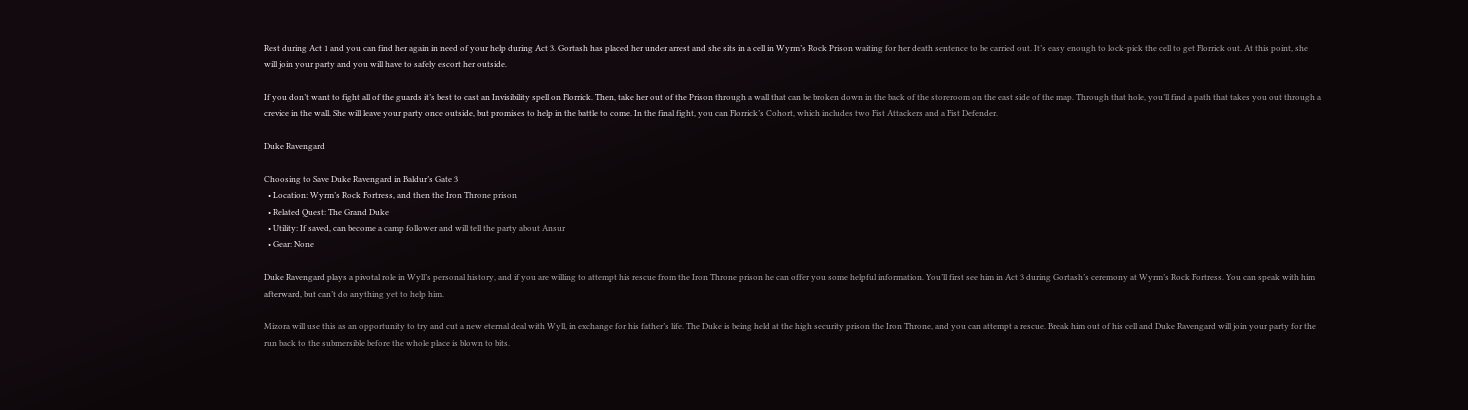Rest during Act 1 and you can find her again in need of your help during Act 3. Gortash has placed her under arrest and she sits in a cell in Wyrm’s Rock Prison waiting for her death sentence to be carried out. It’s easy enough to lock-pick the cell to get Florrick out. At this point, she will join your party and you will have to safely escort her outside.

If you don’t want to fight all of the guards it’s best to cast an Invisibility spell on Florrick. Then, take her out of the Prison through a wall that can be broken down in the back of the storeroom on the east side of the map. Through that hole, you’ll find a path that takes you out through a crevice in the wall. She will leave your party once outside, but promises to help in the battle to come. In the final fight, you can Florrick’s Cohort, which includes two Fist Attackers and a Fist Defender.

Duke Ravengard

Choosing to Save Duke Ravengard in Baldur’s Gate 3
  • Location: Wyrm’s Rock Fortress, and then the Iron Throne prison
  • Related Quest: The Grand Duke
  • Utility: If saved, can become a camp follower and will tell the party about Ansur
  • Gear: None

Duke Ravengard plays a pivotal role in Wyll’s personal history, and if you are willing to attempt his rescue from the Iron Throne prison he can offer you some helpful information. You’ll first see him in Act 3 during Gortash’s ceremony at Wyrm’s Rock Fortress. You can speak with him afterward, but can’t do anything yet to help him.

Mizora will use this as an opportunity to try and cut a new eternal deal with Wyll, in exchange for his father’s life. The Duke is being held at the high security prison the Iron Throne, and you can attempt a rescue. Break him out of his cell and Duke Ravengard will join your party for the run back to the submersible before the whole place is blown to bits.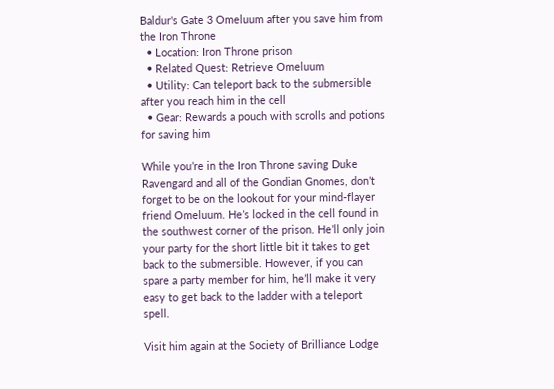Baldur's Gate 3 Omeluum after you save him from the Iron Throne
  • Location: Iron Throne prison
  • Related Quest: Retrieve Omeluum
  • Utility: Can teleport back to the submersible after you reach him in the cell
  • Gear: Rewards a pouch with scrolls and potions for saving him

While you’re in the Iron Throne saving Duke Ravengard and all of the Gondian Gnomes, don’t forget to be on the lookout for your mind-flayer friend Omeluum. He’s locked in the cell found in the southwest corner of the prison. He’ll only join your party for the short little bit it takes to get back to the submersible. However, if you can spare a party member for him, he’ll make it very easy to get back to the ladder with a teleport spell.

Visit him again at the Society of Brilliance Lodge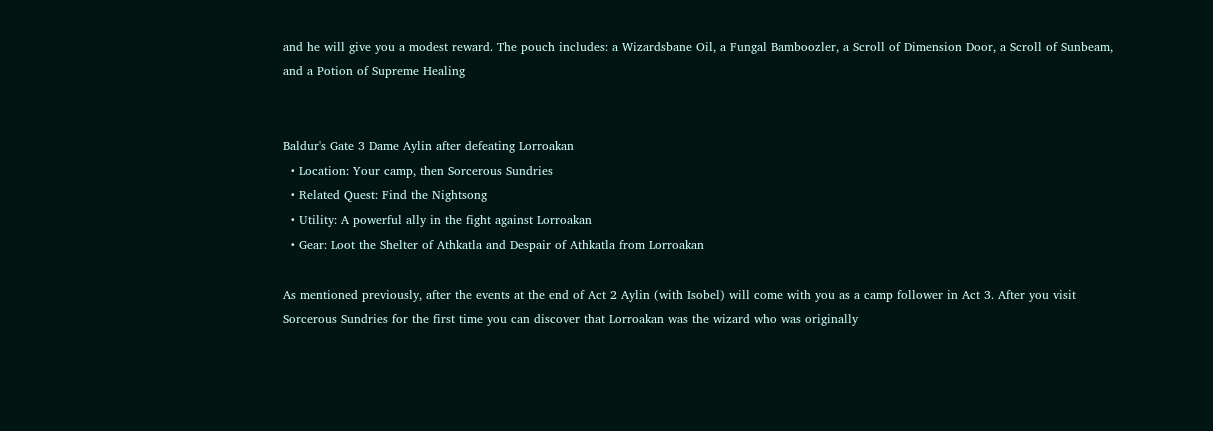and he will give you a modest reward. The pouch includes: a Wizardsbane Oil, a Fungal Bamboozler, a Scroll of Dimension Door, a Scroll of Sunbeam, and a Potion of Supreme Healing


Baldur's Gate 3 Dame Aylin after defeating Lorroakan
  • Location: Your camp, then Sorcerous Sundries
  • Related Quest: Find the Nightsong
  • Utility: A powerful ally in the fight against Lorroakan
  • Gear: Loot the Shelter of Athkatla and Despair of Athkatla from Lorroakan

As mentioned previously, after the events at the end of Act 2 Aylin (with Isobel) will come with you as a camp follower in Act 3. After you visit Sorcerous Sundries for the first time you can discover that Lorroakan was the wizard who was originally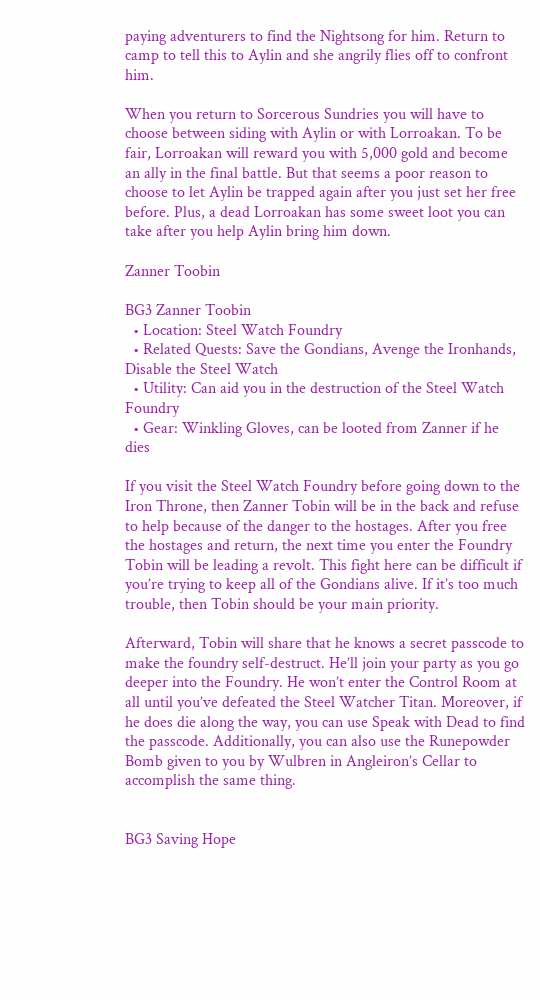paying adventurers to find the Nightsong for him. Return to camp to tell this to Aylin and she angrily flies off to confront him.

When you return to Sorcerous Sundries you will have to choose between siding with Aylin or with Lorroakan. To be fair, Lorroakan will reward you with 5,000 gold and become an ally in the final battle. But that seems a poor reason to choose to let Aylin be trapped again after you just set her free before. Plus, a dead Lorroakan has some sweet loot you can take after you help Aylin bring him down.

Zanner Toobin

BG3 Zanner Toobin
  • Location: Steel Watch Foundry
  • Related Quests: Save the Gondians, Avenge the Ironhands, Disable the Steel Watch
  • Utility: Can aid you in the destruction of the Steel Watch Foundry
  • Gear: Winkling Gloves, can be looted from Zanner if he dies

If you visit the Steel Watch Foundry before going down to the Iron Throne, then Zanner Tobin will be in the back and refuse to help because of the danger to the hostages. After you free the hostages and return, the next time you enter the Foundry Tobin will be leading a revolt. This fight here can be difficult if you’re trying to keep all of the Gondians alive. If it’s too much trouble, then Tobin should be your main priority.

Afterward, Tobin will share that he knows a secret passcode to make the foundry self-destruct. He’ll join your party as you go deeper into the Foundry. He won’t enter the Control Room at all until you’ve defeated the Steel Watcher Titan. Moreover, if he does die along the way, you can use Speak with Dead to find the passcode. Additionally, you can also use the Runepowder Bomb given to you by Wulbren in Angleiron’s Cellar to accomplish the same thing.


BG3 Saving Hope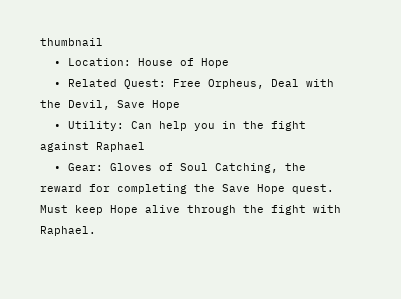thumbnail
  • Location: House of Hope
  • Related Quest: Free Orpheus, Deal with the Devil, Save Hope
  • Utility: Can help you in the fight against Raphael
  • Gear: Gloves of Soul Catching, the reward for completing the Save Hope quest. Must keep Hope alive through the fight with Raphael.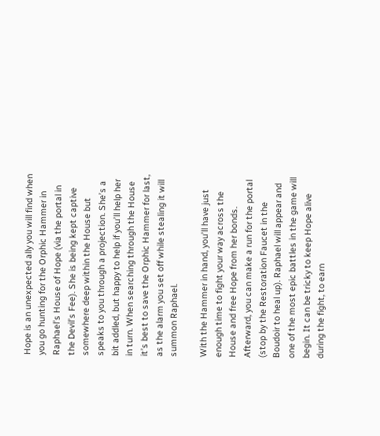Hope is an unexpected ally you will find when you go hunting for the Orphic Hammer in Raphael’s House of Hope (via the portal in the Devil’s Fee). She is being kept captive somewhere deep within the House but speaks to you through a projection. She’s a bit addled, but happy to help if you’ll help her in turn. When searching through the House it’s best to save the Orphic Hammer for last, as the alarm you set off while stealing it will summon Raphael.

With the Hammer in hand, you’ll have just enough time to fight your way across the House and free Hope from her bonds. Afterward, you can make a run for the portal (stop by the Restoration Faucet in the Boudoir to heal up). Raphael will appear and one of the most epic battles in the game will begin. It can be tricky to keep Hope alive during the fight, to earn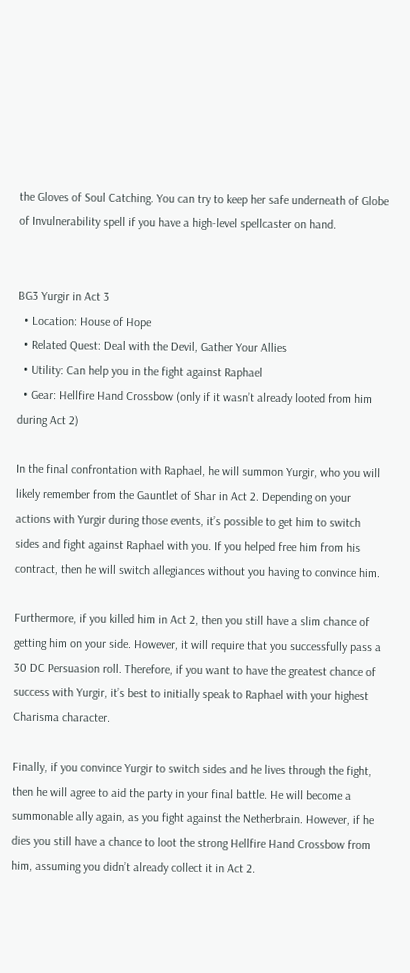the Gloves of Soul Catching. You can try to keep her safe underneath of Globe of Invulnerability spell if you have a high-level spellcaster on hand.


BG3 Yurgir in Act 3
  • Location: House of Hope
  • Related Quest: Deal with the Devil, Gather Your Allies
  • Utility: Can help you in the fight against Raphael
  • Gear: Hellfire Hand Crossbow (only if it wasn’t already looted from him during Act 2)

In the final confrontation with Raphael, he will summon Yurgir, who you will likely remember from the Gauntlet of Shar in Act 2. Depending on your actions with Yurgir during those events, it’s possible to get him to switch sides and fight against Raphael with you. If you helped free him from his contract, then he will switch allegiances without you having to convince him.

Furthermore, if you killed him in Act 2, then you still have a slim chance of getting him on your side. However, it will require that you successfully pass a 30 DC Persuasion roll. Therefore, if you want to have the greatest chance of success with Yurgir, it’s best to initially speak to Raphael with your highest Charisma character.

Finally, if you convince Yurgir to switch sides and he lives through the fight, then he will agree to aid the party in your final battle. He will become a summonable ally again, as you fight against the Netherbrain. However, if he dies you still have a chance to loot the strong Hellfire Hand Crossbow from him, assuming you didn’t already collect it in Act 2.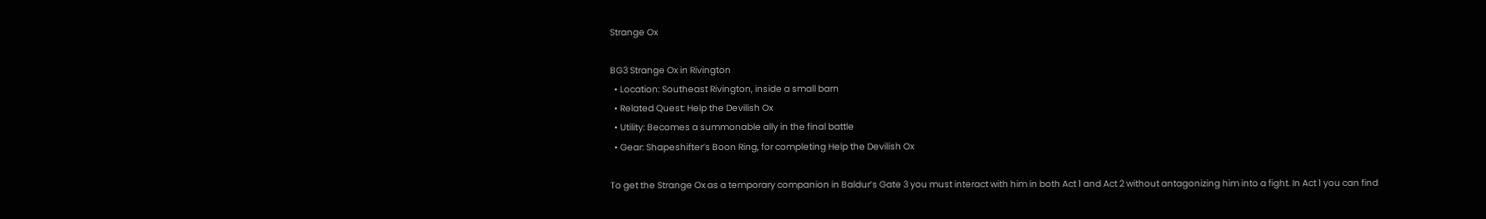Strange Ox

BG3 Strange Ox in Rivington
  • Location: Southeast Rivington, inside a small barn
  • Related Quest: Help the Devilish Ox
  • Utility: Becomes a summonable ally in the final battle
  • Gear: Shapeshifter’s Boon Ring, for completing Help the Devilish Ox

To get the Strange Ox as a temporary companion in Baldur’s Gate 3 you must interact with him in both Act 1 and Act 2 without antagonizing him into a fight. In Act 1 you can find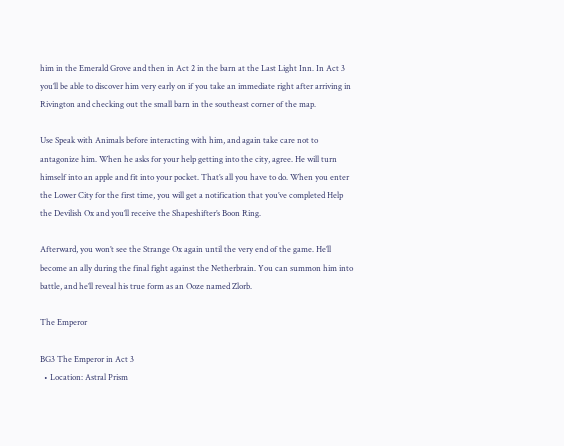him in the Emerald Grove and then in Act 2 in the barn at the Last Light Inn. In Act 3 you’ll be able to discover him very early on if you take an immediate right after arriving in Rivington and checking out the small barn in the southeast corner of the map.

Use Speak with Animals before interacting with him, and again take care not to antagonize him. When he asks for your help getting into the city, agree. He will turn himself into an apple and fit into your pocket. That’s all you have to do. When you enter the Lower City for the first time, you will get a notification that you’ve completed Help the Devilish Ox and you’ll receive the Shapeshifter’s Boon Ring.

Afterward, you won’t see the Strange Ox again until the very end of the game. He’ll become an ally during the final fight against the Netherbrain. You can summon him into battle, and he’ll reveal his true form as an Ooze named Zlorb.

The Emperor

BG3 The Emperor in Act 3
  • Location: Astral Prism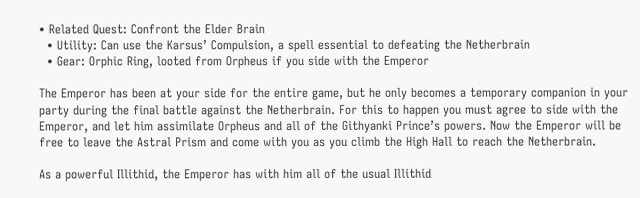• Related Quest: Confront the Elder Brain
  • Utility: Can use the Karsus’ Compulsion, a spell essential to defeating the Netherbrain
  • Gear: Orphic Ring, looted from Orpheus if you side with the Emperor

The Emperor has been at your side for the entire game, but he only becomes a temporary companion in your party during the final battle against the Netherbrain. For this to happen you must agree to side with the Emperor, and let him assimilate Orpheus and all of the Githyanki Prince’s powers. Now the Emperor will be free to leave the Astral Prism and come with you as you climb the High Hall to reach the Netherbrain.

As a powerful Illithid, the Emperor has with him all of the usual Illithid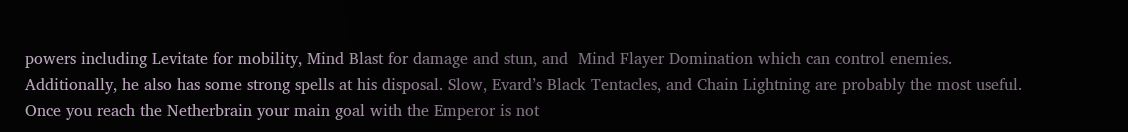powers including Levitate for mobility, Mind Blast for damage and stun, and  Mind Flayer Domination which can control enemies. Additionally, he also has some strong spells at his disposal. Slow, Evard’s Black Tentacles, and Chain Lightning are probably the most useful. Once you reach the Netherbrain your main goal with the Emperor is not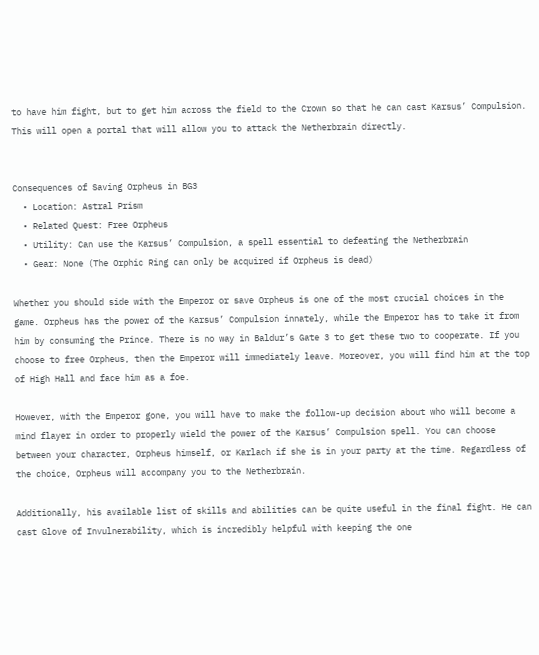to have him fight, but to get him across the field to the Crown so that he can cast Karsus’ Compulsion. This will open a portal that will allow you to attack the Netherbrain directly.


Consequences of Saving Orpheus in BG3
  • Location: Astral Prism
  • Related Quest: Free Orpheus
  • Utility: Can use the Karsus’ Compulsion, a spell essential to defeating the Netherbrain
  • Gear: None (The Orphic Ring can only be acquired if Orpheus is dead)

Whether you should side with the Emperor or save Orpheus is one of the most crucial choices in the game. Orpheus has the power of the Karsus’ Compulsion innately, while the Emperor has to take it from him by consuming the Prince. There is no way in Baldur’s Gate 3 to get these two to cooperate. If you choose to free Orpheus, then the Emperor will immediately leave. Moreover, you will find him at the top of High Hall and face him as a foe.

However, with the Emperor gone, you will have to make the follow-up decision about who will become a mind flayer in order to properly wield the power of the Karsus’ Compulsion spell. You can choose between your character, Orpheus himself, or Karlach if she is in your party at the time. Regardless of the choice, Orpheus will accompany you to the Netherbrain.

Additionally, his available list of skills and abilities can be quite useful in the final fight. He can cast Glove of Invulnerability, which is incredibly helpful with keeping the one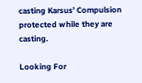casting Karsus’ Compulsion protected while they are casting.

Looking For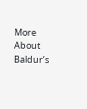More About Baldur’s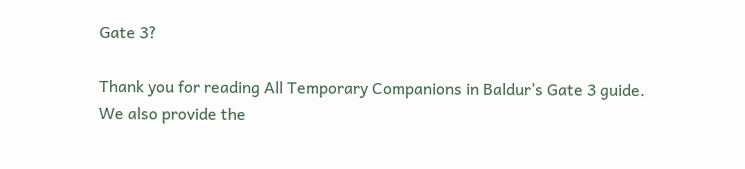Gate 3?

Thank you for reading All Temporary Companions in Baldur’s Gate 3 guide. We also provide the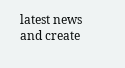latest news and create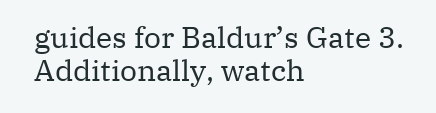guides for Baldur’s Gate 3. Additionally, watch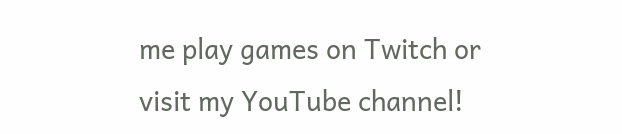me play games on Twitch or visit my YouTube channel!